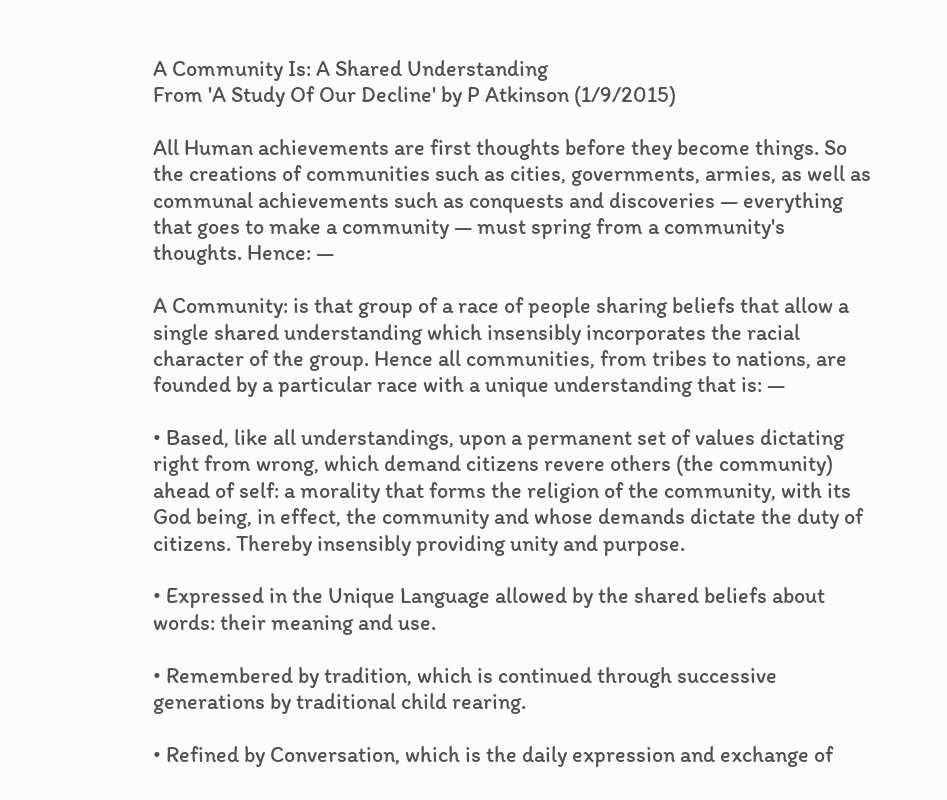A Community Is: A Shared Understanding
From 'A Study Of Our Decline' by P Atkinson (1/9/2015)

All Human achievements are first thoughts before they become things. So the creations of communities such as cities, governments, armies, as well as communal achievements such as conquests and discoveries — everything that goes to make a community — must spring from a community's thoughts. Hence: —

A Community: is that group of a race of people sharing beliefs that allow a single shared understanding which insensibly incorporates the racial character of the group. Hence all communities, from tribes to nations, are founded by a particular race with a unique understanding that is: —

• Based, like all understandings, upon a permanent set of values dictating right from wrong, which demand citizens revere others (the community) ahead of self: a morality that forms the religion of the community, with its God being, in effect, the community and whose demands dictate the duty of citizens. Thereby insensibly providing unity and purpose.

• Expressed in the Unique Language allowed by the shared beliefs about words: their meaning and use.

• Remembered by tradition, which is continued through successive generations by traditional child rearing.

• Refined by Conversation, which is the daily expression and exchange of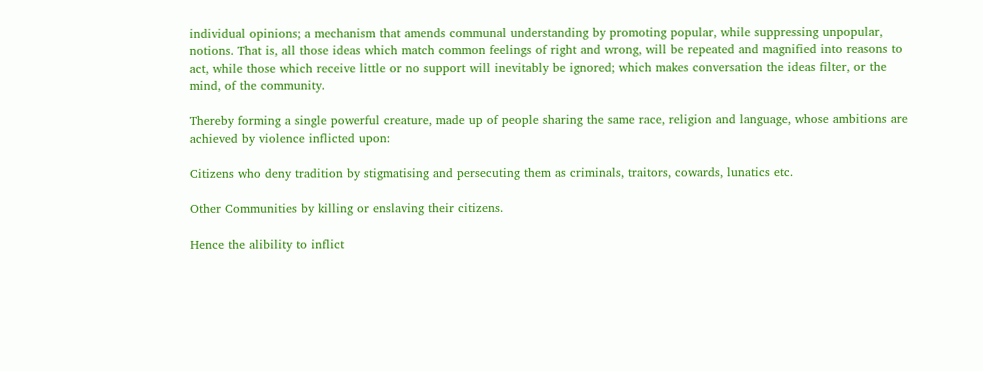individual opinions; a mechanism that amends communal understanding by promoting popular, while suppressing unpopular, notions. That is, all those ideas which match common feelings of right and wrong, will be repeated and magnified into reasons to act, while those which receive little or no support will inevitably be ignored; which makes conversation the ideas filter, or the mind, of the community.

Thereby forming a single powerful creature, made up of people sharing the same race, religion and language, whose ambitions are achieved by violence inflicted upon:

Citizens who deny tradition by stigmatising and persecuting them as criminals, traitors, cowards, lunatics etc.

Other Communities by killing or enslaving their citizens.

Hence the alibility to inflict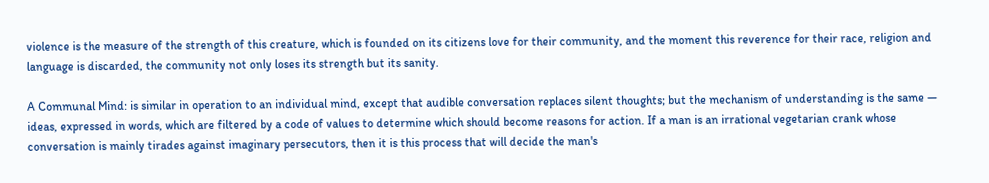violence is the measure of the strength of this creature, which is founded on its citizens love for their community, and the moment this reverence for their race, religion and language is discarded, the community not only loses its strength but its sanity.

A Communal Mind: is similar in operation to an individual mind, except that audible conversation replaces silent thoughts; but the mechanism of understanding is the same — ideas, expressed in words, which are filtered by a code of values to determine which should become reasons for action. If a man is an irrational vegetarian crank whose conversation is mainly tirades against imaginary persecutors, then it is this process that will decide the man's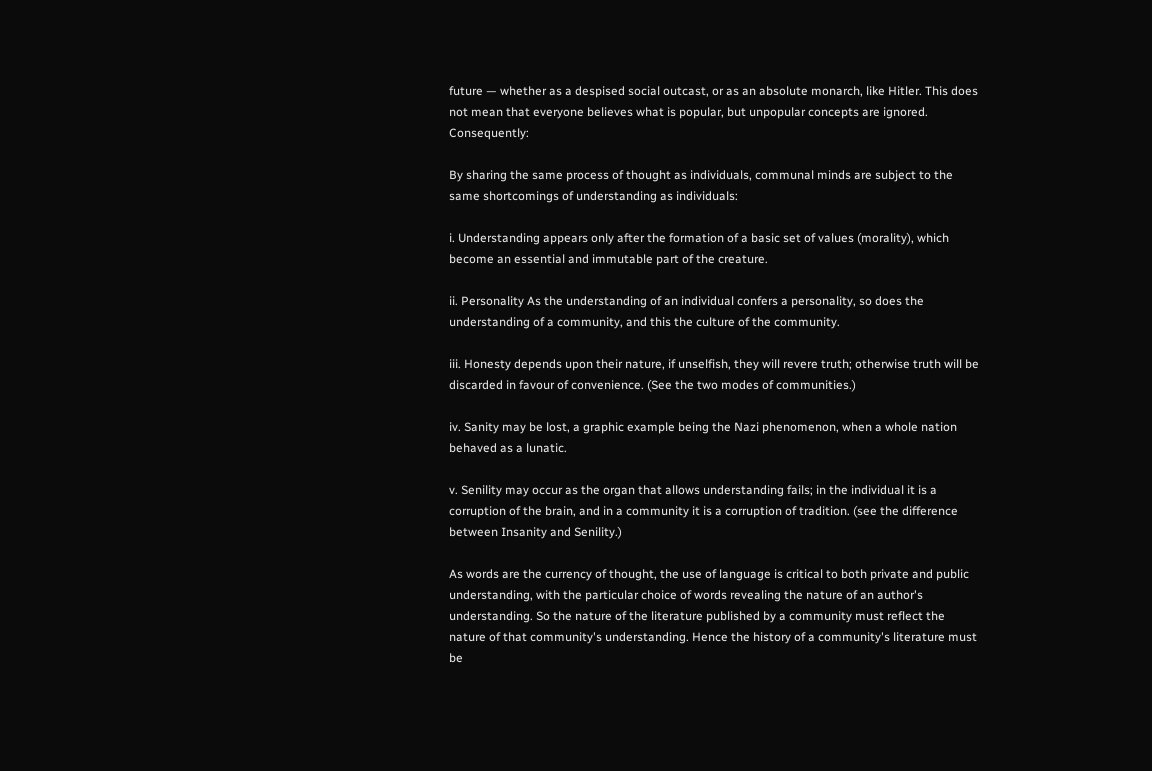future — whether as a despised social outcast, or as an absolute monarch, like Hitler. This does not mean that everyone believes what is popular, but unpopular concepts are ignored. Consequently:

By sharing the same process of thought as individuals, communal minds are subject to the same shortcomings of understanding as individuals:

i. Understanding appears only after the formation of a basic set of values (morality), which become an essential and immutable part of the creature.

ii. Personality As the understanding of an individual confers a personality, so does the understanding of a community, and this the culture of the community.

iii. Honesty depends upon their nature, if unselfish, they will revere truth; otherwise truth will be discarded in favour of convenience. (See the two modes of communities.)

iv. Sanity may be lost, a graphic example being the Nazi phenomenon, when a whole nation behaved as a lunatic.

v. Senility may occur as the organ that allows understanding fails; in the individual it is a corruption of the brain, and in a community it is a corruption of tradition. (see the difference between Insanity and Senility.)

As words are the currency of thought, the use of language is critical to both private and public understanding, with the particular choice of words revealing the nature of an author's understanding. So the nature of the literature published by a community must reflect the nature of that community's understanding. Hence the history of a community's literature must be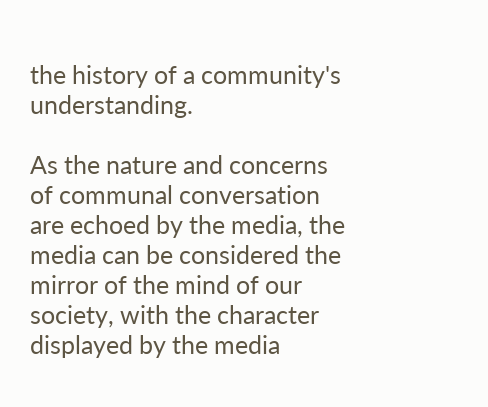the history of a community's understanding.

As the nature and concerns of communal conversation are echoed by the media, the media can be considered the mirror of the mind of our society, with the character displayed by the media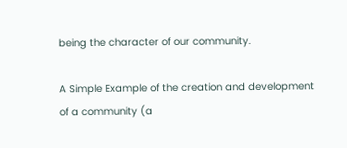being the character of our community.

A Simple Example of the creation and development of a community (a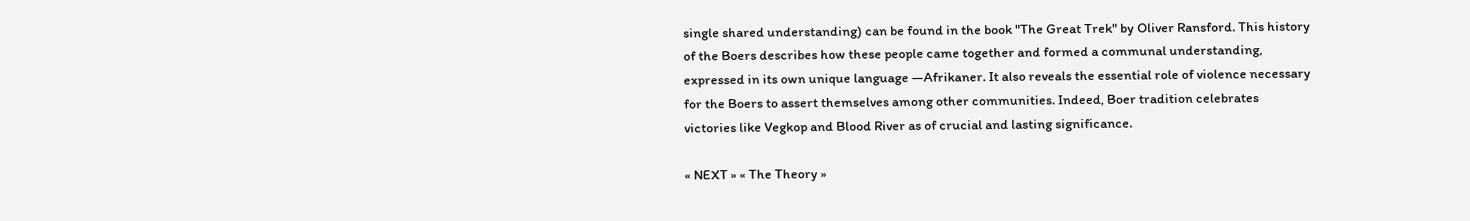single shared understanding) can be found in the book "The Great Trek" by Oliver Ransford. This history of the Boers describes how these people came together and formed a communal understanding, expressed in its own unique language —Afrikaner. It also reveals the essential role of violence necessary for the Boers to assert themselves among other communities. Indeed, Boer tradition celebrates victories like Vegkop and Blood River as of crucial and lasting significance.

« NEXT » « The Theory »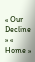« Our Decline » « Home »